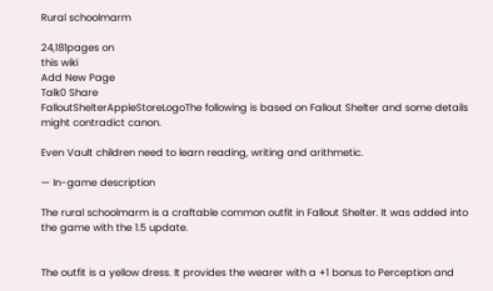Rural schoolmarm

24,181pages on
this wiki
Add New Page
Talk0 Share
FalloutShelterAppleStoreLogoThe following is based on Fallout Shelter and some details might contradict canon.

Even Vault children need to learn reading, writing and arithmetic.

— In-game description

The rural schoolmarm is a craftable common outfit in Fallout Shelter. It was added into the game with the 1.5 update.


The outfit is a yellow dress. It provides the wearer with a +1 bonus to Perception and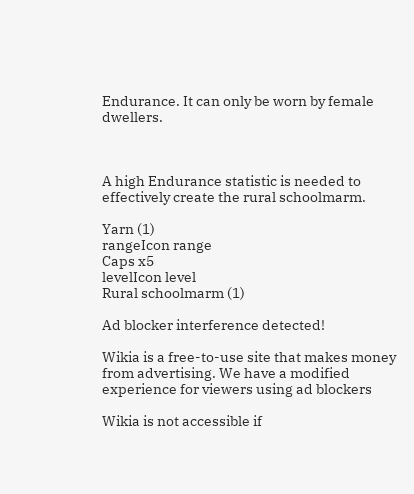Endurance. It can only be worn by female dwellers.



A high Endurance statistic is needed to effectively create the rural schoolmarm.

Yarn (1)
rangeIcon range
Caps x5
levelIcon level
Rural schoolmarm (1)

Ad blocker interference detected!

Wikia is a free-to-use site that makes money from advertising. We have a modified experience for viewers using ad blockers

Wikia is not accessible if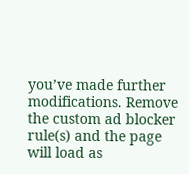you’ve made further modifications. Remove the custom ad blocker rule(s) and the page will load as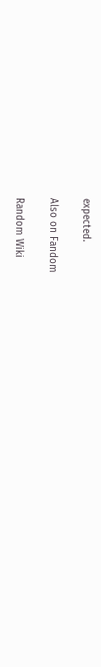expected.

Also on Fandom

Random Wiki